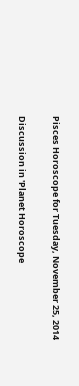Pisces Horoscope for Tuesday, November 25, 2014

Discussion in 'Planet Horoscope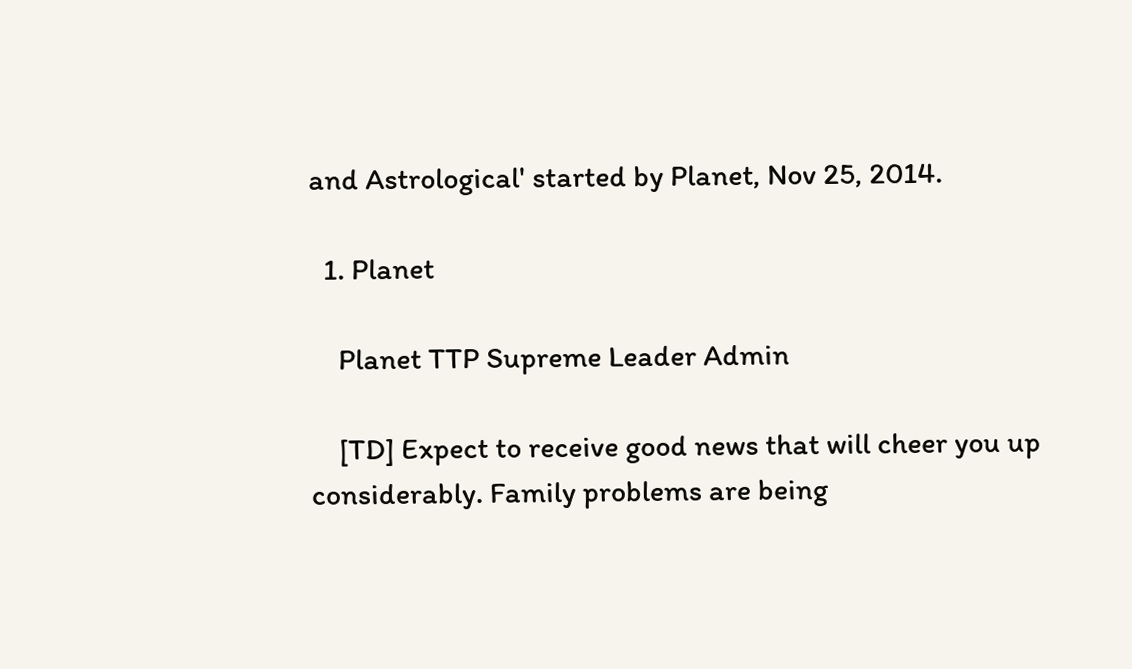and Astrological' started by Planet, Nov 25, 2014.

  1. Planet

    Planet TTP Supreme Leader Admin

    [TD] Expect to receive good news that will cheer you up considerably. Family problems are being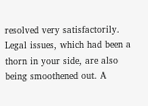resolved very satisfactorily. Legal issues, which had been a thorn in your side, are also being smoothened out. A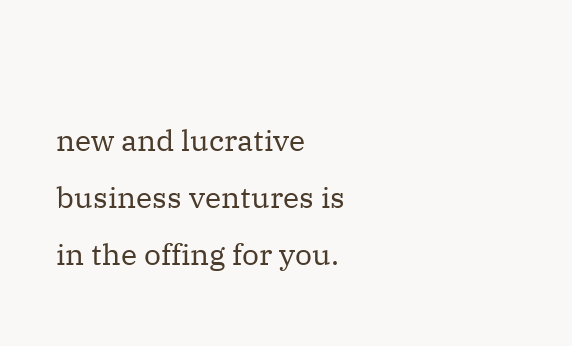new and lucrative business ventures is in the offing for you.